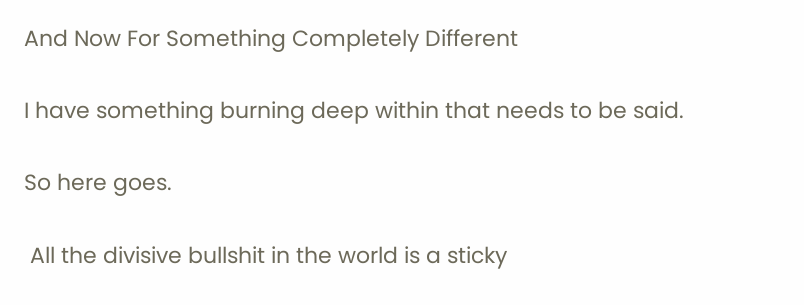And Now For Something Completely Different

I have something burning deep within that needs to be said.

So here goes.

 All the divisive bullshit in the world is a sticky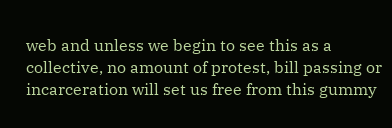web and unless we begin to see this as a collective, no amount of protest, bill passing or incarceration will set us free from this gummy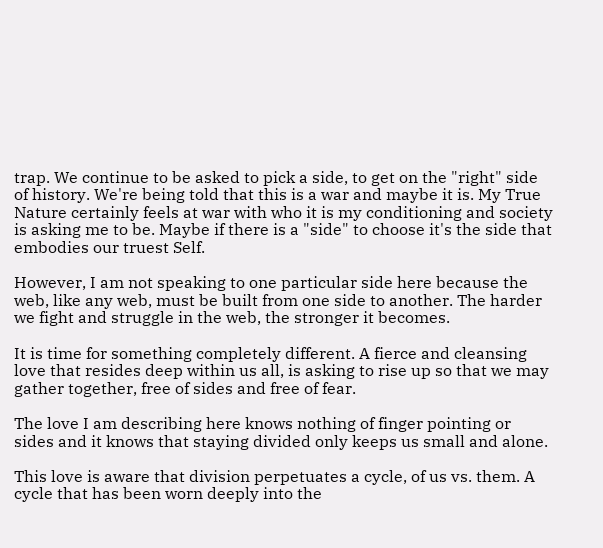trap. We continue to be asked to pick a side, to get on the "right" side of history. We're being told that this is a war and maybe it is. My True Nature certainly feels at war with who it is my conditioning and society is asking me to be. Maybe if there is a "side" to choose it's the side that embodies our truest Self.

However, I am not speaking to one particular side here because the web, like any web, must be built from one side to another. The harder we fight and struggle in the web, the stronger it becomes.

It is time for something completely different. A fierce and cleansing love that resides deep within us all, is asking to rise up so that we may gather together, free of sides and free of fear.

The love I am describing here knows nothing of finger pointing or sides and it knows that staying divided only keeps us small and alone.

This love is aware that division perpetuates a cycle, of us vs. them. A cycle that has been worn deeply into the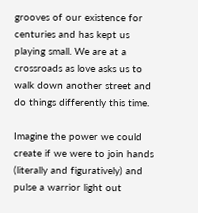grooves of our existence for centuries and has kept us playing small. We are at a crossroads as love asks us to walk down another street and do things differently this time.

Imagine the power we could create if we were to join hands (literally and figuratively) and pulse a warrior light out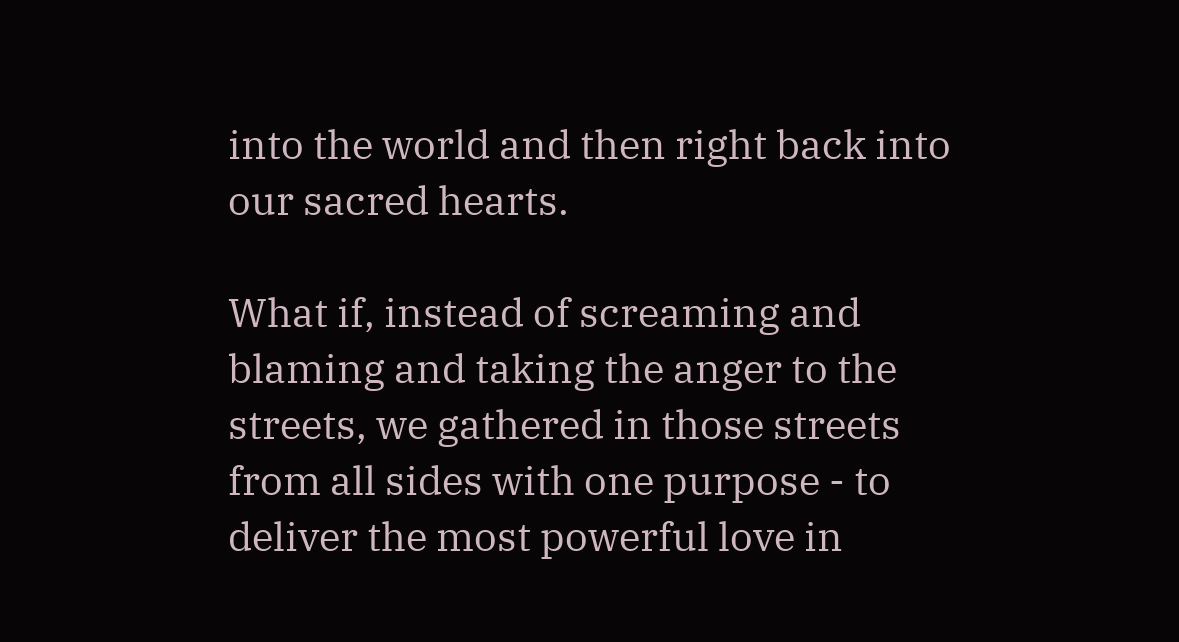into the world and then right back into our sacred hearts.

What if, instead of screaming and blaming and taking the anger to the streets, we gathered in those streets from all sides with one purpose - to deliver the most powerful love in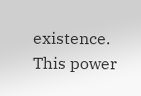existence. This power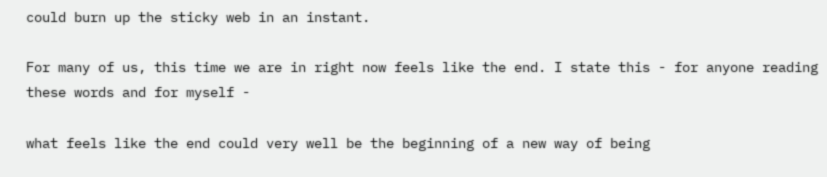could burn up the sticky web in an instant.

For many of us, this time we are in right now feels like the end. I state this - for anyone reading these words and for myself -

what feels like the end could very well be the beginning of a new way of being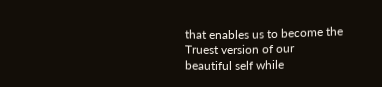that enables us to become the Truest version of our beautiful self while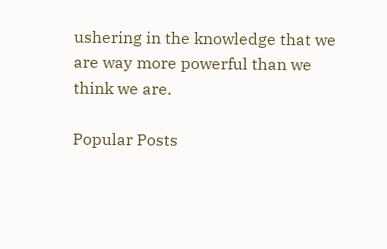ushering in the knowledge that we are way more powerful than we think we are.

Popular Posts